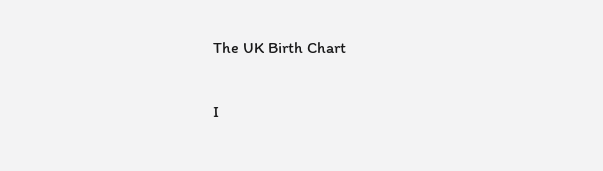The UK Birth Chart

I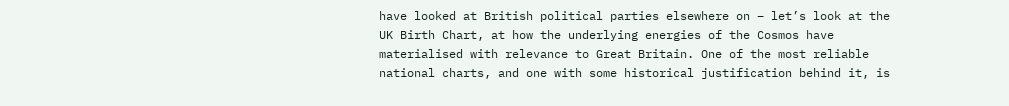have looked at British political parties elsewhere on – let’s look at the UK Birth Chart, at how the underlying energies of the Cosmos have materialised with relevance to Great Britain. One of the most reliable national charts, and one with some historical justification behind it, is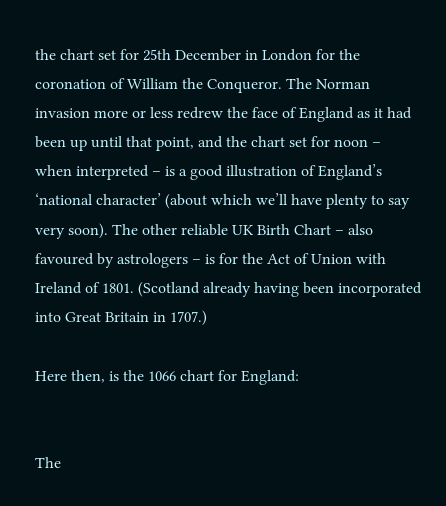the chart set for 25th December in London for the coronation of William the Conqueror. The Norman invasion more or less redrew the face of England as it had been up until that point, and the chart set for noon – when interpreted – is a good illustration of England’s ‘national character’ (about which we’ll have plenty to say very soon). The other reliable UK Birth Chart – also favoured by astrologers – is for the Act of Union with Ireland of 1801. (Scotland already having been incorporated into Great Britain in 1707.)

Here then, is the 1066 chart for England:


The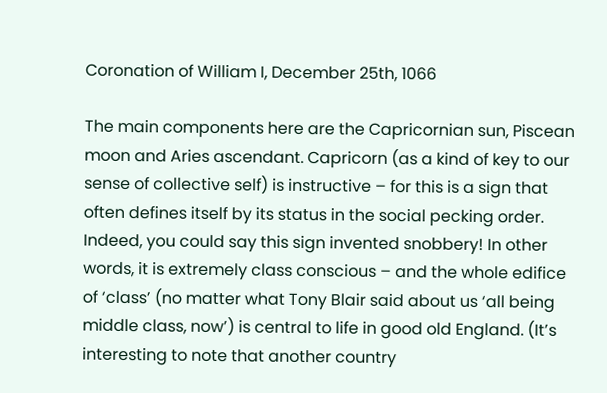Coronation of William I, December 25th, 1066

The main components here are the Capricornian sun, Piscean moon and Aries ascendant. Capricorn (as a kind of key to our sense of collective self) is instructive – for this is a sign that often defines itself by its status in the social pecking order. Indeed, you could say this sign invented snobbery! In other words, it is extremely class conscious – and the whole edifice of ‘class’ (no matter what Tony Blair said about us ‘all being middle class, now’) is central to life in good old England. (It’s interesting to note that another country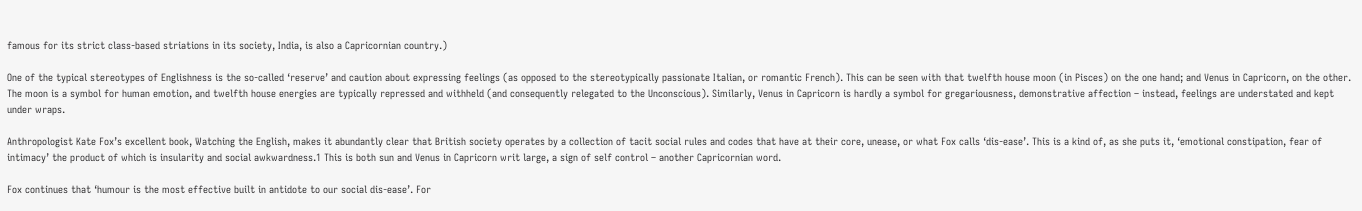famous for its strict class-based striations in its society, India, is also a Capricornian country.)

One of the typical stereotypes of Englishness is the so-called ‘reserve’ and caution about expressing feelings (as opposed to the stereotypically passionate Italian, or romantic French). This can be seen with that twelfth house moon (in Pisces) on the one hand; and Venus in Capricorn, on the other. The moon is a symbol for human emotion, and twelfth house energies are typically repressed and withheld (and consequently relegated to the Unconscious). Similarly, Venus in Capricorn is hardly a symbol for gregariousness, demonstrative affection – instead, feelings are understated and kept under wraps.

Anthropologist Kate Fox’s excellent book, Watching the English, makes it abundantly clear that British society operates by a collection of tacit social rules and codes that have at their core, unease, or what Fox calls ‘dis-ease’. This is a kind of, as she puts it, ‘emotional constipation, fear of intimacy’ the product of which is insularity and social awkwardness.1 This is both sun and Venus in Capricorn writ large, a sign of self control – another Capricornian word.

Fox continues that ‘humour is the most effective built in antidote to our social dis-ease’. For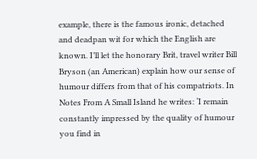example, there is the famous ironic, detached and deadpan wit for which the English are known. I’ll let the honorary Brit, travel writer Bill Bryson (an American) explain how our sense of humour differs from that of his compatriots. In Notes From A Small Island he writes: ‘I remain constantly impressed by the quality of humour you find in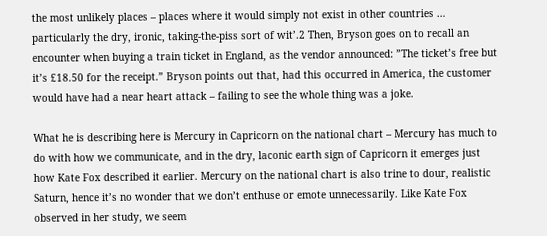the most unlikely places – places where it would simply not exist in other countries … particularly the dry, ironic, taking-the-piss sort of wit’.2 Then, Bryson goes on to recall an encounter when buying a train ticket in England, as the vendor announced: ”The ticket’s free but it’s £18.50 for the receipt.” Bryson points out that, had this occurred in America, the customer would have had a near heart attack – failing to see the whole thing was a joke.

What he is describing here is Mercury in Capricorn on the national chart – Mercury has much to do with how we communicate, and in the dry, laconic earth sign of Capricorn it emerges just how Kate Fox described it earlier. Mercury on the national chart is also trine to dour, realistic Saturn, hence it’s no wonder that we don’t enthuse or emote unnecessarily. Like Kate Fox observed in her study, we seem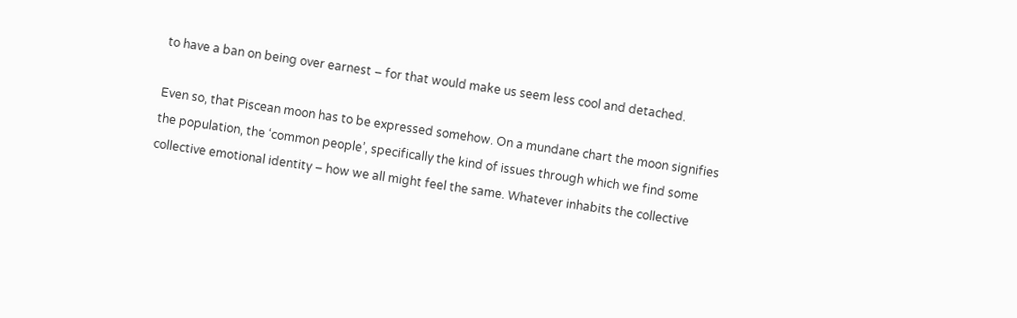to have a ban on being over earnest – for that would make us seem less cool and detached.

Even so, that Piscean moon has to be expressed somehow. On a mundane chart the moon signifies the population, the ‘common people’, specifically the kind of issues through which we find some collective emotional identity – how we all might feel the same. Whatever inhabits the collective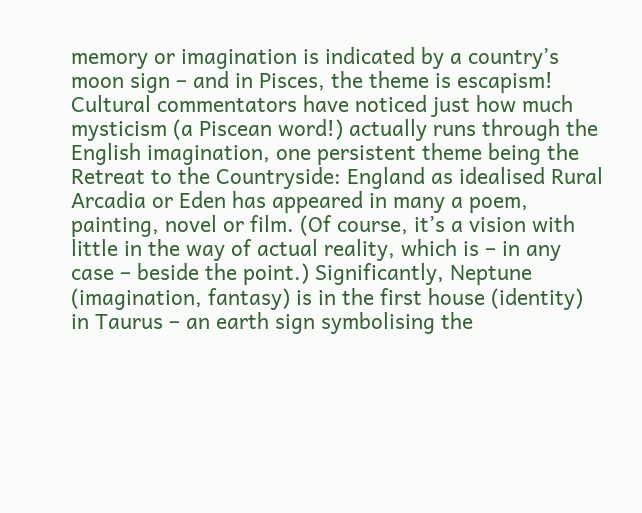memory or imagination is indicated by a country’s moon sign – and in Pisces, the theme is escapism! Cultural commentators have noticed just how much mysticism (a Piscean word!) actually runs through the English imagination, one persistent theme being the Retreat to the Countryside: England as idealised Rural Arcadia or Eden has appeared in many a poem, painting, novel or film. (Of course, it’s a vision with little in the way of actual reality, which is – in any case – beside the point.) Significantly, Neptune (imagination, fantasy) is in the first house (identity) in Taurus – an earth sign symbolising the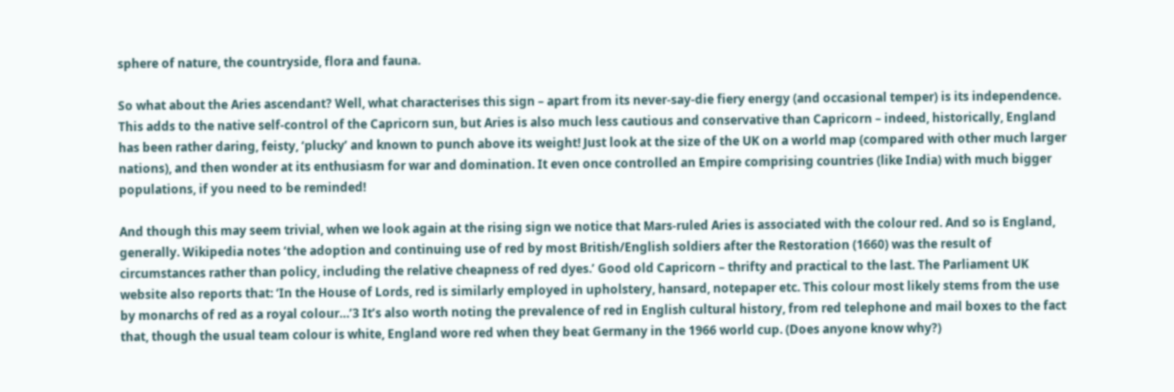sphere of nature, the countryside, flora and fauna.

So what about the Aries ascendant? Well, what characterises this sign – apart from its never-say-die fiery energy (and occasional temper) is its independence. This adds to the native self-control of the Capricorn sun, but Aries is also much less cautious and conservative than Capricorn – indeed, historically, England has been rather daring, feisty, ‘plucky’ and known to punch above its weight! Just look at the size of the UK on a world map (compared with other much larger nations), and then wonder at its enthusiasm for war and domination. It even once controlled an Empire comprising countries (like India) with much bigger populations, if you need to be reminded!

And though this may seem trivial, when we look again at the rising sign we notice that Mars-ruled Aries is associated with the colour red. And so is England, generally. Wikipedia notes ‘the adoption and continuing use of red by most British/English soldiers after the Restoration (1660) was the result of circumstances rather than policy, including the relative cheapness of red dyes.’ Good old Capricorn – thrifty and practical to the last. The Parliament UK website also reports that: ‘In the House of Lords, red is similarly employed in upholstery, hansard, notepaper etc. This colour most likely stems from the use by monarchs of red as a royal colour…’3 It’s also worth noting the prevalence of red in English cultural history, from red telephone and mail boxes to the fact that, though the usual team colour is white, England wore red when they beat Germany in the 1966 world cup. (Does anyone know why?)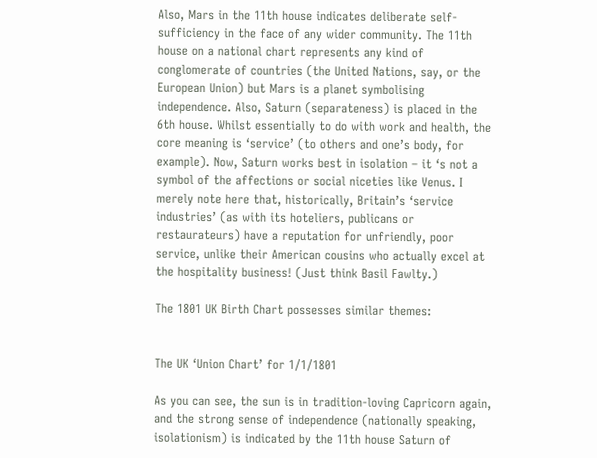Also, Mars in the 11th house indicates deliberate self-sufficiency in the face of any wider community. The 11th house on a national chart represents any kind of conglomerate of countries (the United Nations, say, or the European Union) but Mars is a planet symbolising independence. Also, Saturn (separateness) is placed in the 6th house. Whilst essentially to do with work and health, the core meaning is ‘service’ (to others and one’s body, for example). Now, Saturn works best in isolation – it ‘s not a symbol of the affections or social niceties like Venus. I merely note here that, historically, Britain’s ‘service industries’ (as with its hoteliers, publicans or restaurateurs) have a reputation for unfriendly, poor service, unlike their American cousins who actually excel at the hospitality business! (Just think Basil Fawlty.)

The 1801 UK Birth Chart possesses similar themes:


The UK ‘Union Chart’ for 1/1/1801

As you can see, the sun is in tradition-loving Capricorn again, and the strong sense of independence (nationally speaking, isolationism) is indicated by the 11th house Saturn of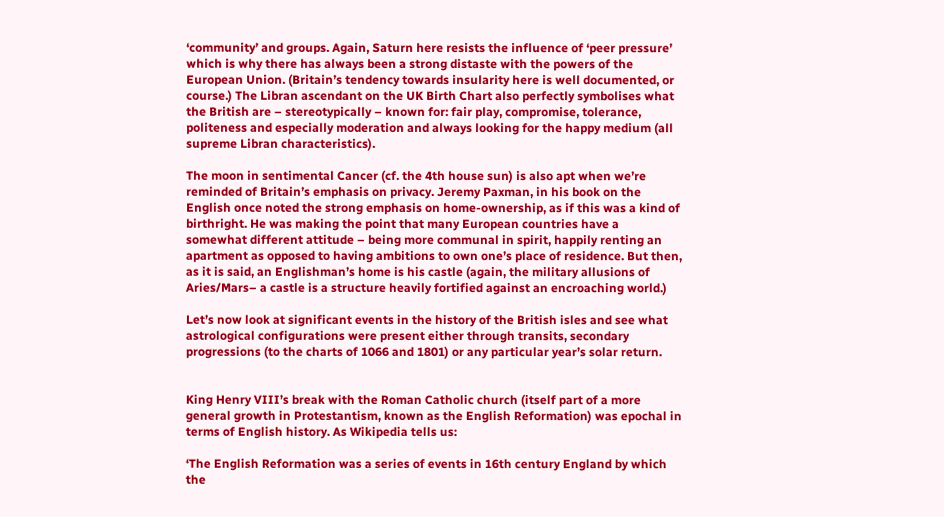‘community’ and groups. Again, Saturn here resists the influence of ‘peer pressure’ which is why there has always been a strong distaste with the powers of the European Union. (Britain’s tendency towards insularity here is well documented, or course.) The Libran ascendant on the UK Birth Chart also perfectly symbolises what the British are – stereotypically – known for: fair play, compromise, tolerance, politeness and especially moderation and always looking for the happy medium (all supreme Libran characteristics).

The moon in sentimental Cancer (cf. the 4th house sun) is also apt when we’re reminded of Britain’s emphasis on privacy. Jeremy Paxman, in his book on the English once noted the strong emphasis on home-ownership, as if this was a kind of birthright. He was making the point that many European countries have a somewhat different attitude – being more communal in spirit, happily renting an apartment as opposed to having ambitions to own one’s place of residence. But then, as it is said, an Englishman’s home is his castle (again, the military allusions of Aries/Mars– a castle is a structure heavily fortified against an encroaching world.)

Let’s now look at significant events in the history of the British isles and see what astrological configurations were present either through transits, secondary progressions (to the charts of 1066 and 1801) or any particular year’s solar return.


King Henry VIII’s break with the Roman Catholic church (itself part of a more general growth in Protestantism, known as the English Reformation) was epochal in terms of English history. As Wikipedia tells us:

‘The English Reformation was a series of events in 16th century England by which the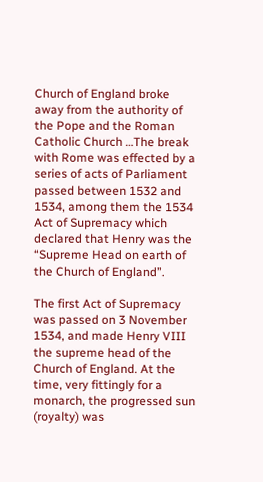Church of England broke away from the authority of the Pope and the Roman Catholic Church …The break with Rome was effected by a series of acts of Parliament passed between 1532 and 1534, among them the 1534 Act of Supremacy which declared that Henry was the “Supreme Head on earth of the Church of England”.

The first Act of Supremacy was passed on 3 November 1534, and made Henry VIII the supreme head of the Church of England. At the time, very fittingly for a monarch, the progressed sun (royalty) was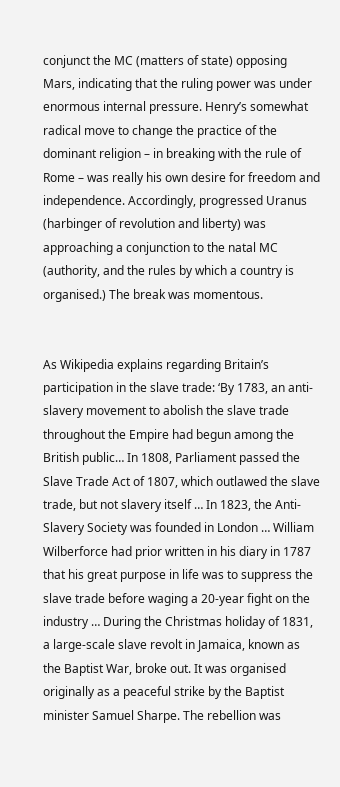conjunct the MC (matters of state) opposing Mars, indicating that the ruling power was under enormous internal pressure. Henry’s somewhat radical move to change the practice of the dominant religion – in breaking with the rule of Rome – was really his own desire for freedom and independence. Accordingly, progressed Uranus (harbinger of revolution and liberty) was approaching a conjunction to the natal MC (authority, and the rules by which a country is organised.) The break was momentous.


As Wikipedia explains regarding Britain’s participation in the slave trade: ‘By 1783, an anti-slavery movement to abolish the slave trade throughout the Empire had begun among the British public… In 1808, Parliament passed the Slave Trade Act of 1807, which outlawed the slave trade, but not slavery itself … In 1823, the Anti-Slavery Society was founded in London … William Wilberforce had prior written in his diary in 1787 that his great purpose in life was to suppress the slave trade before waging a 20-year fight on the industry … During the Christmas holiday of 1831, a large-scale slave revolt in Jamaica, known as the Baptist War, broke out. It was organised originally as a peaceful strike by the Baptist minister Samuel Sharpe. The rebellion was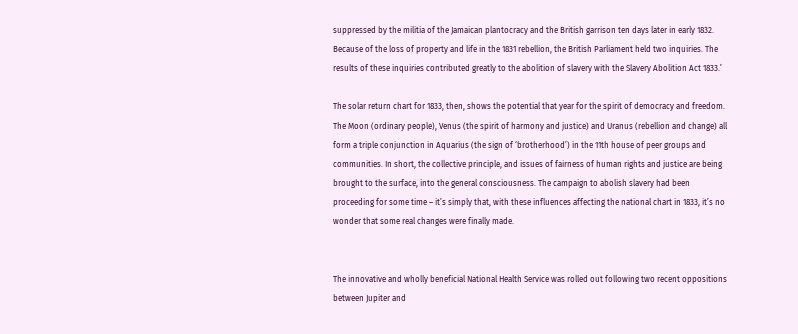suppressed by the militia of the Jamaican plantocracy and the British garrison ten days later in early 1832. Because of the loss of property and life in the 1831 rebellion, the British Parliament held two inquiries. The results of these inquiries contributed greatly to the abolition of slavery with the Slavery Abolition Act 1833.’

The solar return chart for 1833, then, shows the potential that year for the spirit of democracy and freedom. The Moon (ordinary people), Venus (the spirit of harmony and justice) and Uranus (rebellion and change) all form a triple conjunction in Aquarius (the sign of ‘brotherhood’) in the 11th house of peer groups and communities. In short, the collective principle, and issues of fairness of human rights and justice are being brought to the surface, into the general consciousness. The campaign to abolish slavery had been proceeding for some time – it’s simply that, with these influences affecting the national chart in 1833, it’s no wonder that some real changes were finally made.


The innovative and wholly beneficial National Health Service was rolled out following two recent oppositions between Jupiter and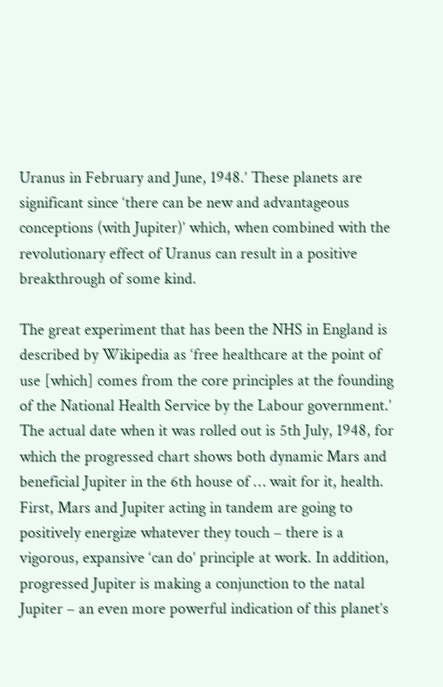Uranus in February and June, 1948.’ These planets are significant since ‘there can be new and advantageous conceptions (with Jupiter)’ which, when combined with the revolutionary effect of Uranus can result in a positive breakthrough of some kind.

The great experiment that has been the NHS in England is described by Wikipedia as ‘free healthcare at the point of use [which] comes from the core principles at the founding of the National Health Service by the Labour government.’ The actual date when it was rolled out is 5th July, 1948, for which the progressed chart shows both dynamic Mars and beneficial Jupiter in the 6th house of … wait for it, health. First, Mars and Jupiter acting in tandem are going to positively energize whatever they touch – there is a vigorous, expansive ‘can do’ principle at work. In addition, progressed Jupiter is making a conjunction to the natal Jupiter – an even more powerful indication of this planet’s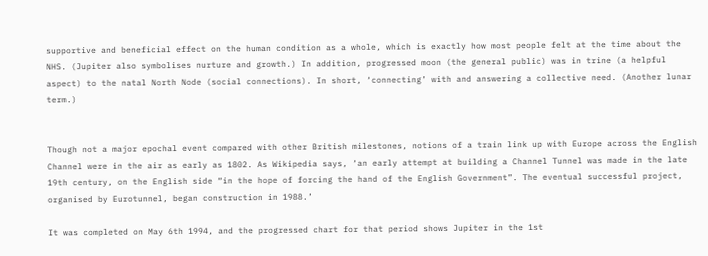supportive and beneficial effect on the human condition as a whole, which is exactly how most people felt at the time about the NHS. (Jupiter also symbolises nurture and growth.) In addition, progressed moon (the general public) was in trine (a helpful aspect) to the natal North Node (social connections). In short, ‘connecting’ with and answering a collective need. (Another lunar term.)


Though not a major epochal event compared with other British milestones, notions of a train link up with Europe across the English Channel were in the air as early as 1802. As Wikipedia says, ‘an early attempt at building a Channel Tunnel was made in the late 19th century, on the English side “in the hope of forcing the hand of the English Government”. The eventual successful project, organised by Eurotunnel, began construction in 1988.’

It was completed on May 6th 1994, and the progressed chart for that period shows Jupiter in the 1st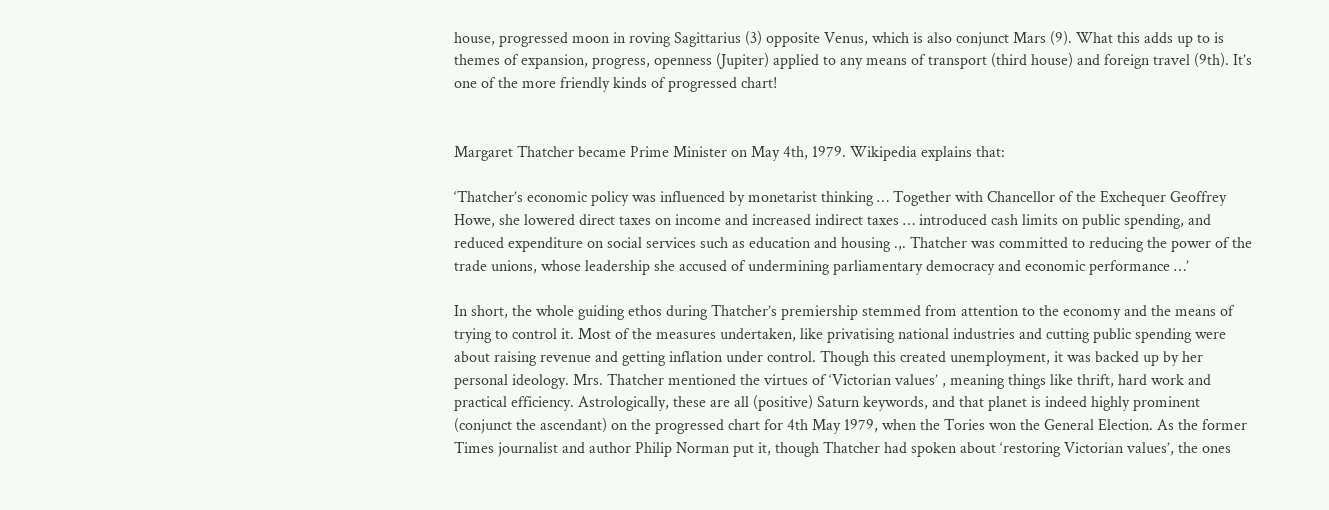house, progressed moon in roving Sagittarius (3) opposite Venus, which is also conjunct Mars (9). What this adds up to is themes of expansion, progress, openness (Jupiter) applied to any means of transport (third house) and foreign travel (9th). It’s one of the more friendly kinds of progressed chart!


Margaret Thatcher became Prime Minister on May 4th, 1979. Wikipedia explains that:

‘Thatcher’s economic policy was influenced by monetarist thinking … Together with Chancellor of the Exchequer Geoffrey Howe, she lowered direct taxes on income and increased indirect taxes … introduced cash limits on public spending, and reduced expenditure on social services such as education and housing .,. Thatcher was committed to reducing the power of the trade unions, whose leadership she accused of undermining parliamentary democracy and economic performance …’

In short, the whole guiding ethos during Thatcher’s premiership stemmed from attention to the economy and the means of trying to control it. Most of the measures undertaken, like privatising national industries and cutting public spending were about raising revenue and getting inflation under control. Though this created unemployment, it was backed up by her personal ideology. Mrs. Thatcher mentioned the virtues of ‘Victorian values’ , meaning things like thrift, hard work and practical efficiency. Astrologically, these are all (positive) Saturn keywords, and that planet is indeed highly prominent (conjunct the ascendant) on the progressed chart for 4th May 1979, when the Tories won the General Election. As the former Times journalist and author Philip Norman put it, though Thatcher had spoken about ‘restoring Victorian values’, the ones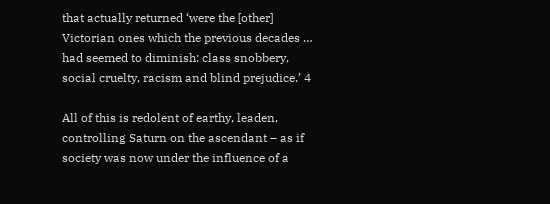that actually returned ‘were the [other] Victorian ones which the previous decades … had seemed to diminish: class snobbery, social cruelty, racism and blind prejudice.’ 4

All of this is redolent of earthy, leaden, controlling Saturn on the ascendant – as if society was now under the influence of a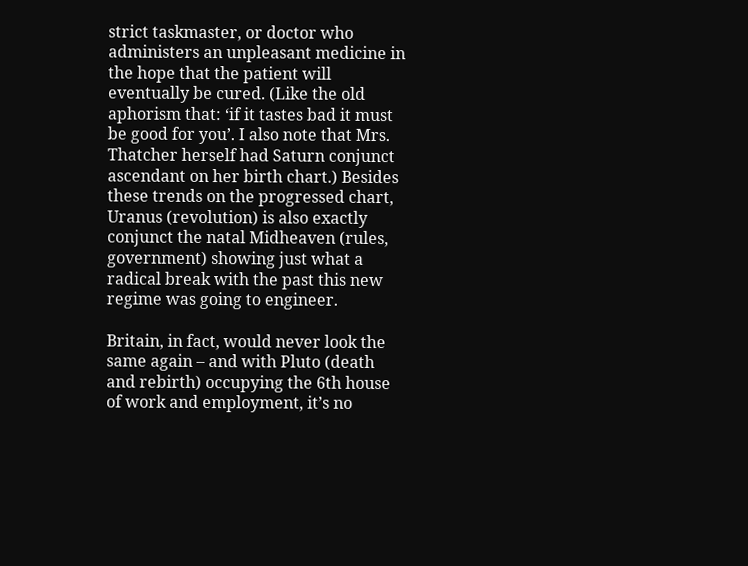strict taskmaster, or doctor who administers an unpleasant medicine in the hope that the patient will eventually be cured. (Like the old aphorism that: ‘if it tastes bad it must be good for you’. I also note that Mrs. Thatcher herself had Saturn conjunct ascendant on her birth chart.) Besides these trends on the progressed chart, Uranus (revolution) is also exactly conjunct the natal Midheaven (rules, government) showing just what a radical break with the past this new regime was going to engineer.

Britain, in fact, would never look the same again – and with Pluto (death and rebirth) occupying the 6th house of work and employment, it’s no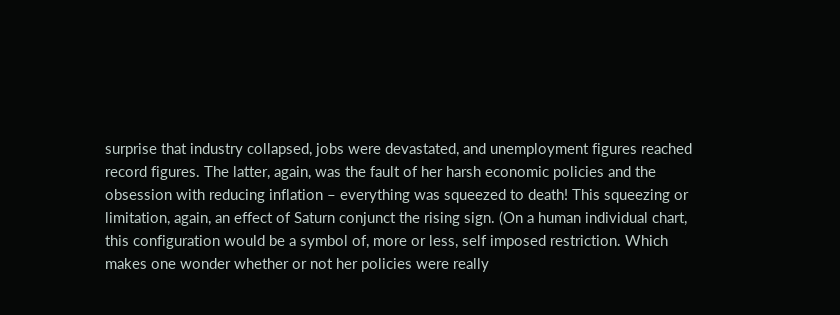surprise that industry collapsed, jobs were devastated, and unemployment figures reached record figures. The latter, again, was the fault of her harsh economic policies and the obsession with reducing inflation – everything was squeezed to death! This squeezing or limitation, again, an effect of Saturn conjunct the rising sign. (On a human individual chart, this configuration would be a symbol of, more or less, self imposed restriction. Which makes one wonder whether or not her policies were really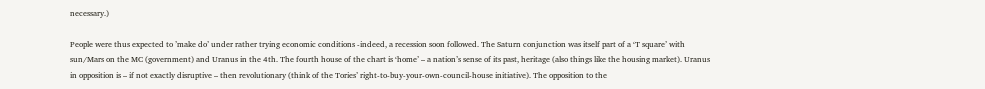necessary.)

People were thus expected to ’make do’ under rather trying economic conditions -indeed, a recession soon followed. The Saturn conjunction was itself part of a ‘T square’ with sun/Mars on the MC (government) and Uranus in the 4th. The fourth house of the chart is ‘home’ – a nation’s sense of its past, heritage (also things like the housing market). Uranus in opposition is – if not exactly disruptive – then revolutionary (think of the Tories’ right-to-buy-your-own-council-house initiative). The opposition to the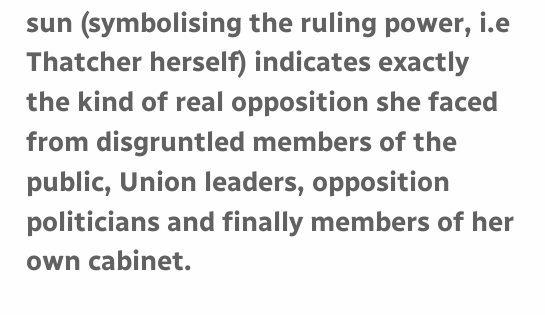sun (symbolising the ruling power, i.e Thatcher herself) indicates exactly the kind of real opposition she faced from disgruntled members of the public, Union leaders, opposition politicians and finally members of her own cabinet.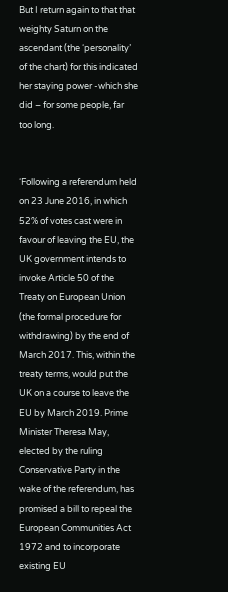But I return again to that that weighty Saturn on the ascendant (the ‘personality’ of the chart) for this indicated her staying power -which she did – for some people, far too long.


‘Following a referendum held on 23 June 2016, in which 52% of votes cast were in favour of leaving the EU, the UK government intends to invoke Article 50 of the Treaty on European Union (the formal procedure for withdrawing) by the end of March 2017. This, within the treaty terms, would put the UK on a course to leave the EU by March 2019. Prime Minister Theresa May, elected by the ruling Conservative Party in the wake of the referendum, has promised a bill to repeal the European Communities Act 1972 and to incorporate existing EU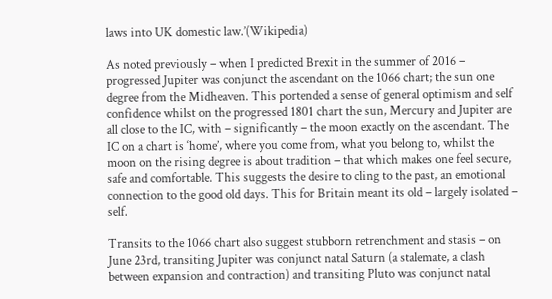laws into UK domestic law.’(Wikipedia)

As noted previously – when I predicted Brexit in the summer of 2016 – progressed Jupiter was conjunct the ascendant on the 1066 chart; the sun one degree from the Midheaven. This portended a sense of general optimism and self confidence whilst on the progressed 1801 chart the sun, Mercury and Jupiter are all close to the IC, with – significantly – the moon exactly on the ascendant. The IC on a chart is ‘home’, where you come from, what you belong to, whilst the moon on the rising degree is about tradition – that which makes one feel secure, safe and comfortable. This suggests the desire to cling to the past, an emotional connection to the good old days. This for Britain meant its old – largely isolated – self.

Transits to the 1066 chart also suggest stubborn retrenchment and stasis – on June 23rd, transiting Jupiter was conjunct natal Saturn (a stalemate, a clash between expansion and contraction) and transiting Pluto was conjunct natal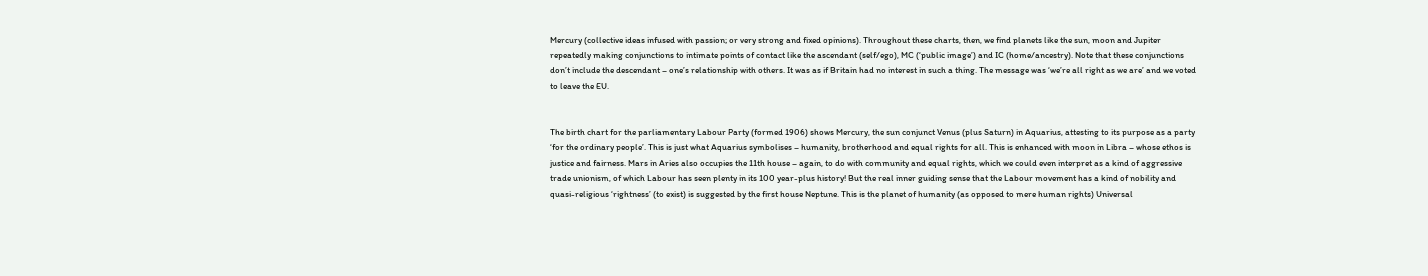Mercury (collective ideas infused with passion; or very strong and fixed opinions). Throughout these charts, then, we find planets like the sun, moon and Jupiter repeatedly making conjunctions to intimate points of contact like the ascendant (self/ego), MC (‘public image’) and IC (home/ancestry). Note that these conjunctions don’t include the descendant – one’s relationship with others. It was as if Britain had no interest in such a thing. The message was ‘we’re all right as we are’ and we voted to leave the EU.


The birth chart for the parliamentary Labour Party (formed 1906) shows Mercury, the sun conjunct Venus (plus Saturn) in Aquarius, attesting to its purpose as a party ‘for the ordinary people’. This is just what Aquarius symbolises – humanity, brotherhood and equal rights for all. This is enhanced with moon in Libra – whose ethos is justice and fairness. Mars in Aries also occupies the 11th house – again, to do with community and equal rights, which we could even interpret as a kind of aggressive trade unionism, of which Labour has seen plenty in its 100 year-plus history! But the real inner guiding sense that the Labour movement has a kind of nobility and quasi-religious ‘rightness’ (to exist) is suggested by the first house Neptune. This is the planet of humanity (as opposed to mere human rights) Universal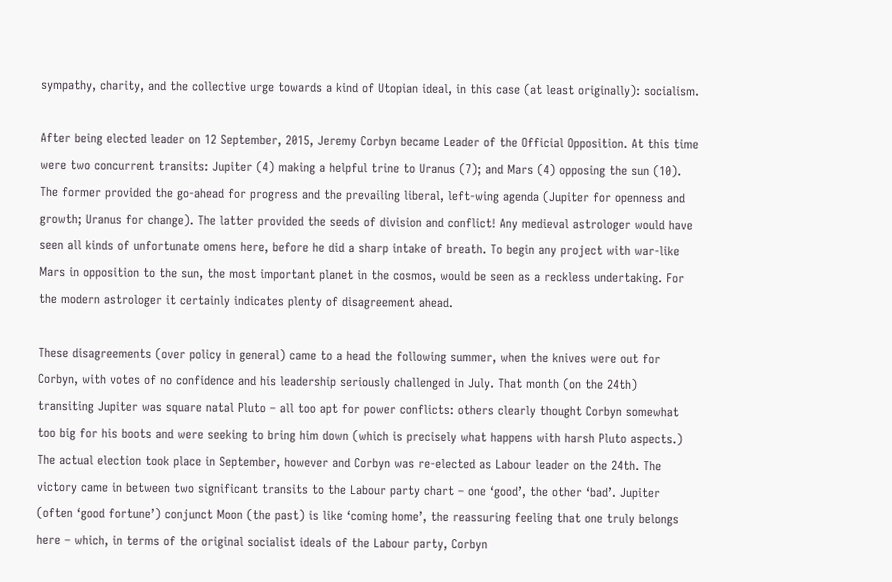sympathy, charity, and the collective urge towards a kind of Utopian ideal, in this case (at least originally): socialism.

After being elected leader on 12 September, 2015, Jeremy Corbyn became Leader of the Official Opposition. At this time were two concurrent transits: Jupiter (4) making a helpful trine to Uranus (7); and Mars (4) opposing the sun (10). The former provided the go-ahead for progress and the prevailing liberal, left-wing agenda (Jupiter for openness and growth; Uranus for change). The latter provided the seeds of division and conflict! Any medieval astrologer would have seen all kinds of unfortunate omens here, before he did a sharp intake of breath. To begin any project with war-like Mars in opposition to the sun, the most important planet in the cosmos, would be seen as a reckless undertaking. For the modern astrologer it certainly indicates plenty of disagreement ahead.

These disagreements (over policy in general) came to a head the following summer, when the knives were out for Corbyn, with votes of no confidence and his leadership seriously challenged in July. That month (on the 24th) transiting Jupiter was square natal Pluto – all too apt for power conflicts: others clearly thought Corbyn somewhat too big for his boots and were seeking to bring him down (which is precisely what happens with harsh Pluto aspects.) The actual election took place in September, however and Corbyn was re-elected as Labour leader on the 24th. The victory came in between two significant transits to the Labour party chart – one ‘good’, the other ‘bad’. Jupiter (often ‘good fortune’) conjunct Moon (the past) is like ‘coming home’, the reassuring feeling that one truly belongs here – which, in terms of the original socialist ideals of the Labour party, Corbyn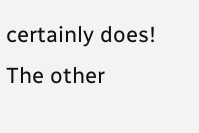certainly does! The other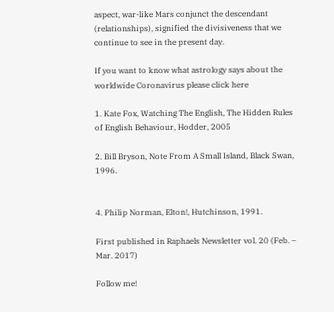aspect, war-like Mars conjunct the descendant (relationships), signified the divisiveness that we continue to see in the present day.

If you want to know what astrology says about the worldwide Coronavirus please click here

1. Kate Fox, Watching The English, The Hidden Rules of English Behaviour, Hodder, 2005

2. Bill Bryson, Note From A Small Island, Black Swan, 1996.


4. Philip Norman, Elton!, Hutchinson, 1991.

First published in Raphaels Newsletter vol. 20 (Feb. – Mar. 2017)

Follow me!